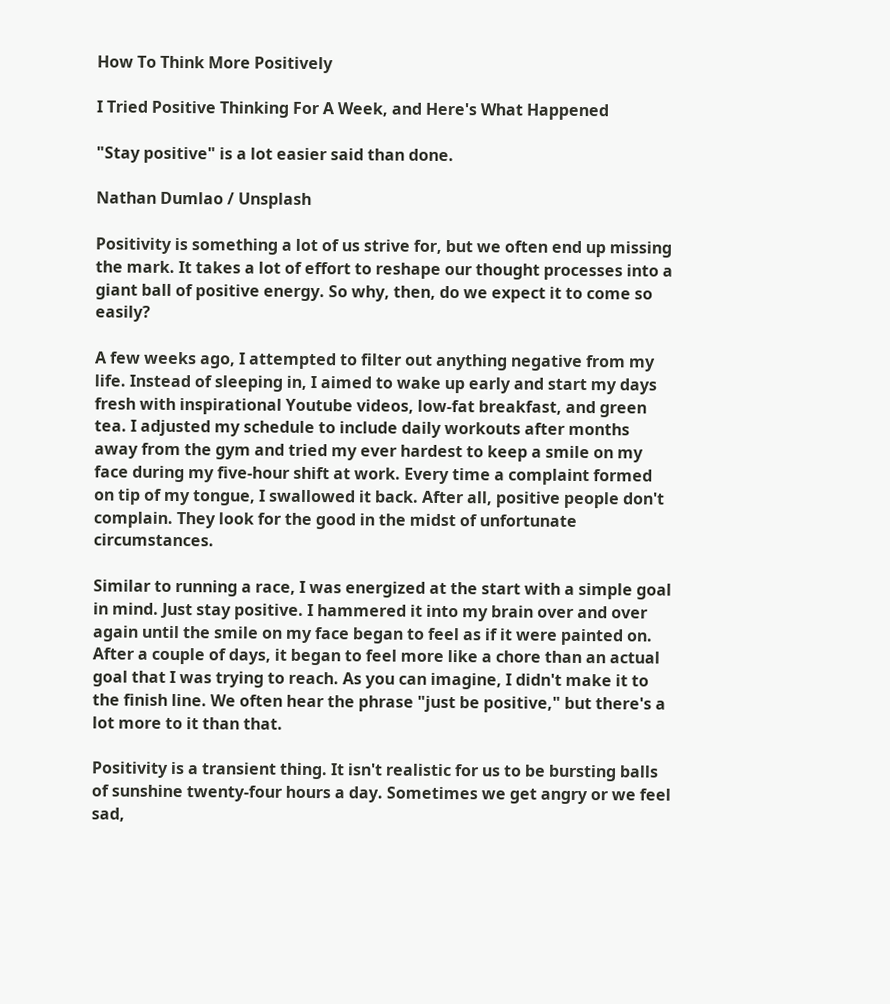How To Think More Positively

I Tried Positive Thinking For A Week, and Here's What Happened

"Stay positive" is a lot easier said than done.

Nathan Dumlao / Unsplash

Positivity is something a lot of us strive for, but we often end up missing the mark. It takes a lot of effort to reshape our thought processes into a giant ball of positive energy. So why, then, do we expect it to come so easily?

A few weeks ago, I attempted to filter out anything negative from my life. Instead of sleeping in, I aimed to wake up early and start my days fresh with inspirational Youtube videos, low-fat breakfast, and green tea. I adjusted my schedule to include daily workouts after months away from the gym and tried my ever hardest to keep a smile on my face during my five-hour shift at work. Every time a complaint formed on tip of my tongue, I swallowed it back. After all, positive people don't complain. They look for the good in the midst of unfortunate circumstances.

Similar to running a race, I was energized at the start with a simple goal in mind. Just stay positive. I hammered it into my brain over and over again until the smile on my face began to feel as if it were painted on. After a couple of days, it began to feel more like a chore than an actual goal that I was trying to reach. As you can imagine, I didn't make it to the finish line. We often hear the phrase "just be positive," but there's a lot more to it than that.

Positivity is a transient thing. It isn't realistic for us to be bursting balls of sunshine twenty-four hours a day. Sometimes we get angry or we feel sad,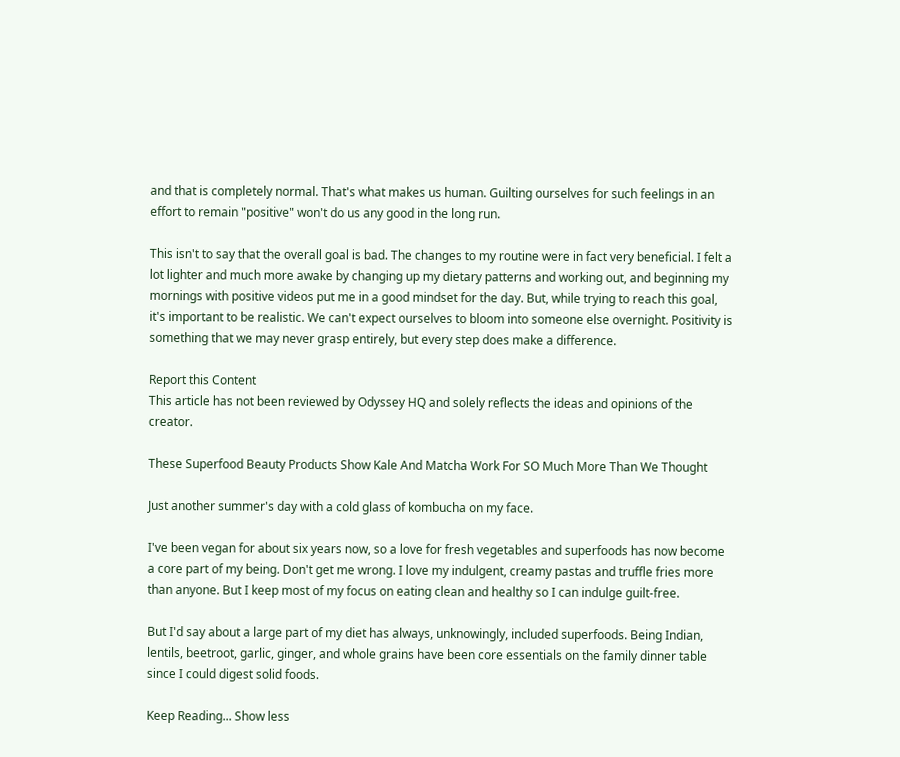and that is completely normal. That's what makes us human. Guilting ourselves for such feelings in an effort to remain "positive" won't do us any good in the long run.

This isn't to say that the overall goal is bad. The changes to my routine were in fact very beneficial. I felt a lot lighter and much more awake by changing up my dietary patterns and working out, and beginning my mornings with positive videos put me in a good mindset for the day. But, while trying to reach this goal, it's important to be realistic. We can't expect ourselves to bloom into someone else overnight. Positivity is something that we may never grasp entirely, but every step does make a difference.

Report this Content
This article has not been reviewed by Odyssey HQ and solely reflects the ideas and opinions of the creator.

These Superfood Beauty Products Show Kale And Matcha Work For SO Much More Than We Thought

Just another summer's day with a cold glass of kombucha on my face.

I've been vegan for about six years now, so a love for fresh vegetables and superfoods has now become a core part of my being. Don't get me wrong. I love my indulgent, creamy pastas and truffle fries more than anyone. But I keep most of my focus on eating clean and healthy so I can indulge guilt-free.

But I'd say about a large part of my diet has always, unknowingly, included superfoods. Being Indian, lentils, beetroot, garlic, ginger, and whole grains have been core essentials on the family dinner table since I could digest solid foods.

Keep Reading... Show less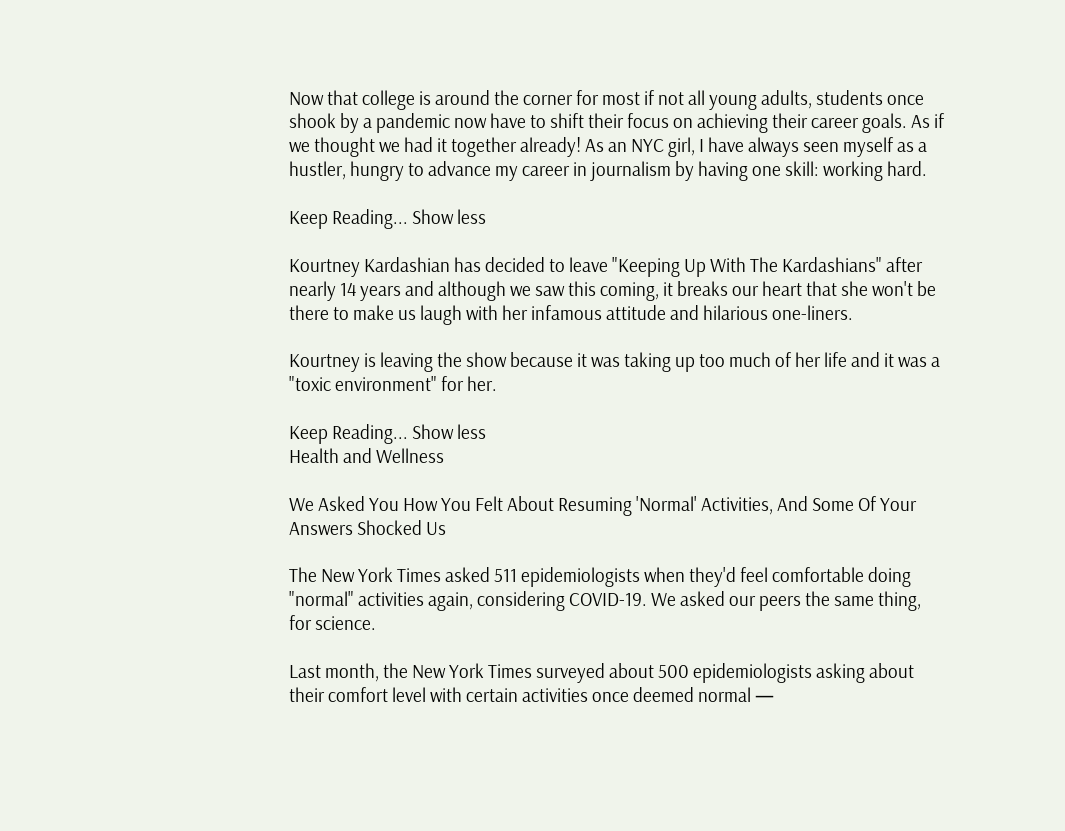Now that college is around the corner for most if not all young adults, students once shook by a pandemic now have to shift their focus on achieving their career goals. As if we thought we had it together already! As an NYC girl, I have always seen myself as a hustler, hungry to advance my career in journalism by having one skill: working hard.

Keep Reading... Show less

Kourtney Kardashian has decided to leave "Keeping Up With The Kardashians" after nearly 14 years and although we saw this coming, it breaks our heart that she won't be there to make us laugh with her infamous attitude and hilarious one-liners.

Kourtney is leaving the show because it was taking up too much of her life and it was a "toxic environment" for her.

Keep Reading... Show less
Health and Wellness

We Asked You How You Felt About Resuming 'Normal' Activities, And Some Of Your Answers Shocked Us

The New York Times asked 511 epidemiologists when they'd feel comfortable doing "normal" activities again, considering COVID-19. We asked our peers the same thing, for science.

Last month, the New York Times surveyed about 500 epidemiologists asking about their comfort level with certain activities once deemed normal —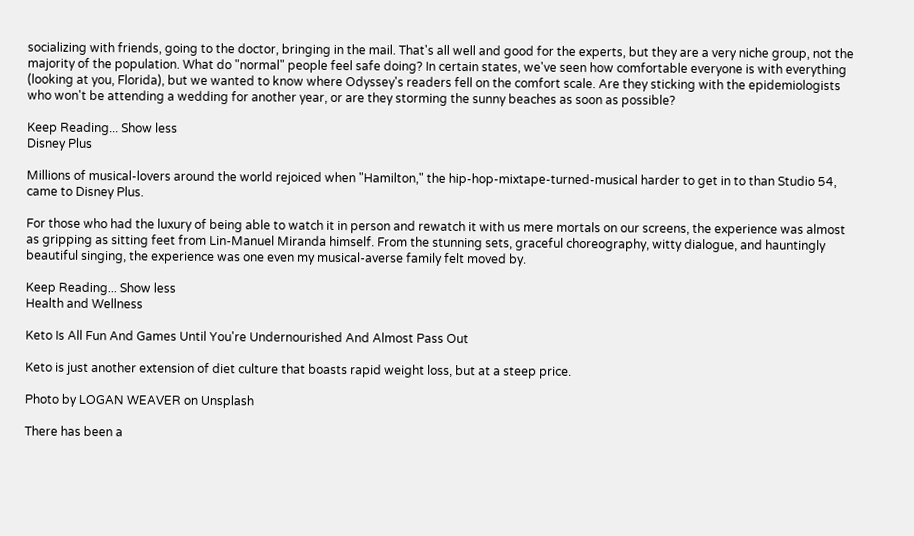socializing with friends, going to the doctor, bringing in the mail. That's all well and good for the experts, but they are a very niche group, not the majority of the population. What do "normal" people feel safe doing? In certain states, we've seen how comfortable everyone is with everything (looking at you, Florida), but we wanted to know where Odyssey's readers fell on the comfort scale. Are they sticking with the epidemiologists who won't be attending a wedding for another year, or are they storming the sunny beaches as soon as possible?

Keep Reading... Show less
Disney Plus

Millions of musical-lovers around the world rejoiced when "Hamilton," the hip-hop-mixtape-turned-musical harder to get in to than Studio 54, came to Disney Plus.

For those who had the luxury of being able to watch it in person and rewatch it with us mere mortals on our screens, the experience was almost as gripping as sitting feet from Lin-Manuel Miranda himself. From the stunning sets, graceful choreography, witty dialogue, and hauntingly beautiful singing, the experience was one even my musical-averse family felt moved by.

Keep Reading... Show less
Health and Wellness

Keto Is All Fun And Games Until You're Undernourished And Almost Pass Out

Keto is just another extension of diet culture that boasts rapid weight loss, but at a steep price.

Photo by LOGAN WEAVER on Unsplash

There has been a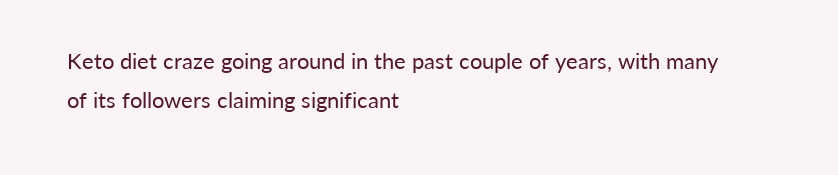Keto diet craze going around in the past couple of years, with many of its followers claiming significant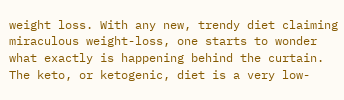weight loss. With any new, trendy diet claiming miraculous weight-loss, one starts to wonder what exactly is happening behind the curtain. The keto, or ketogenic, diet is a very low-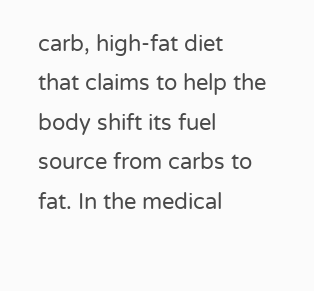carb, high-fat diet that claims to help the body shift its fuel source from carbs to fat. In the medical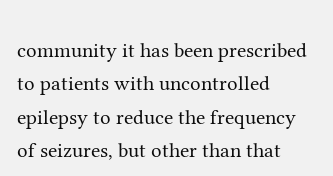community it has been prescribed to patients with uncontrolled epilepsy to reduce the frequency of seizures, but other than that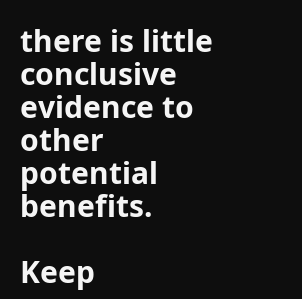there is little conclusive evidence to other potential benefits.

Keep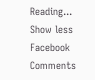Reading... Show less
Facebook Comments